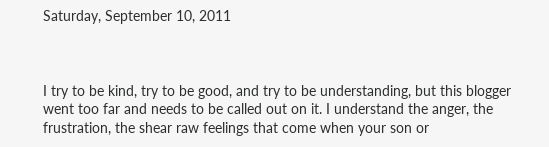Saturday, September 10, 2011



I try to be kind, try to be good, and try to be understanding, but this blogger went too far and needs to be called out on it. I understand the anger, the frustration, the shear raw feelings that come when your son or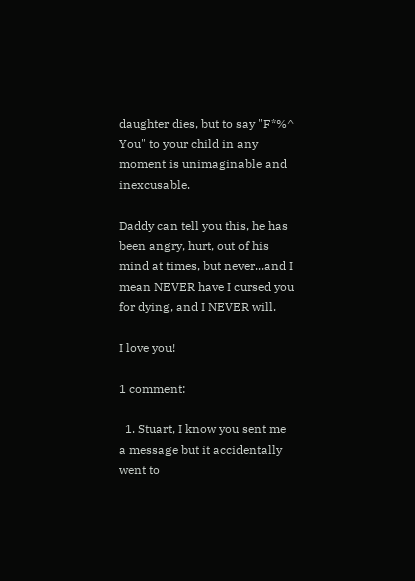daughter dies, but to say "F*%^ You" to your child in any moment is unimaginable and inexcusable.

Daddy can tell you this, he has been angry, hurt, out of his mind at times, but never...and I mean NEVER have I cursed you for dying, and I NEVER will.

I love you!

1 comment:

  1. Stuart, I know you sent me a message but it accidentally went to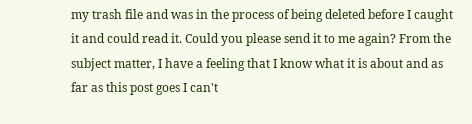my trash file and was in the process of being deleted before I caught it and could read it. Could you please send it to me again? From the subject matter, I have a feeling that I know what it is about and as far as this post goes I can't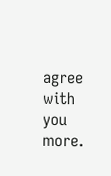agree with you more.